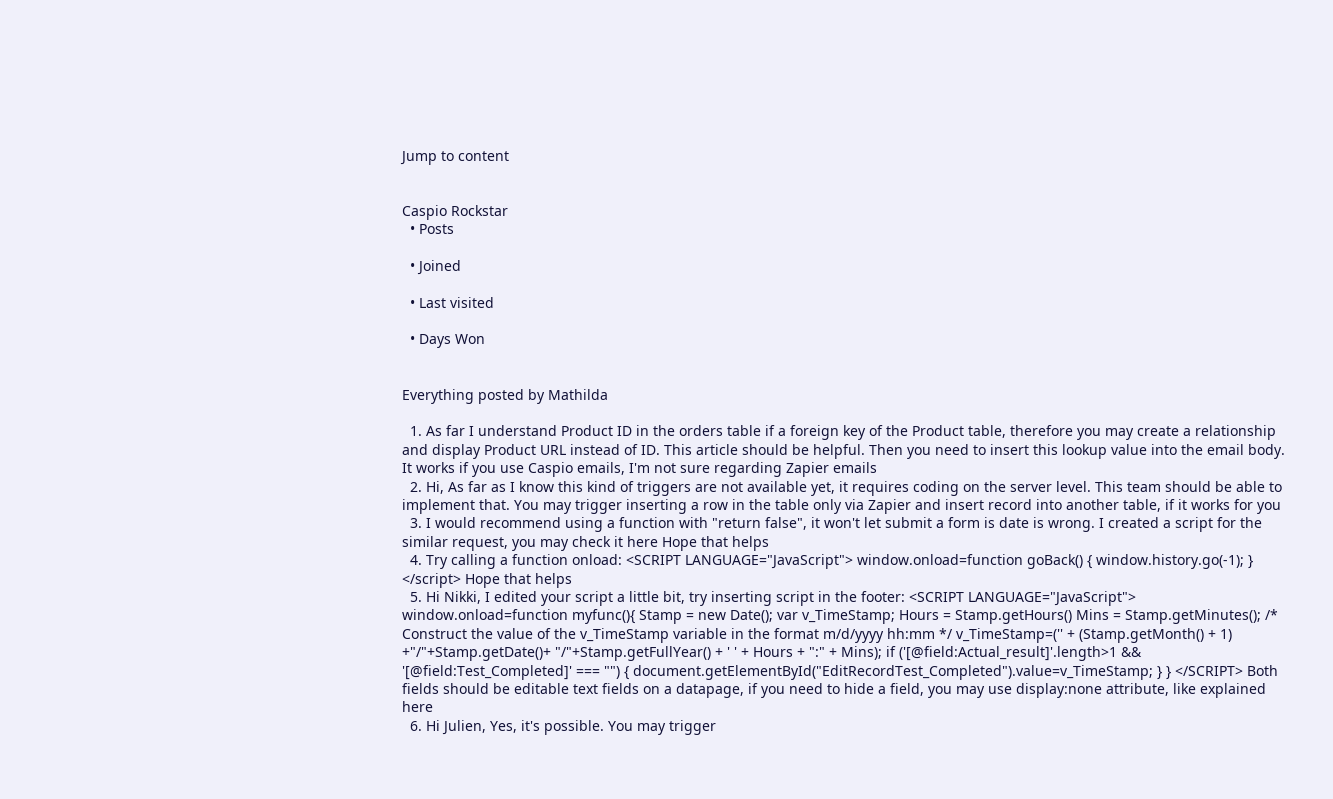Jump to content


Caspio Rockstar
  • Posts

  • Joined

  • Last visited

  • Days Won


Everything posted by Mathilda

  1. As far I understand Product ID in the orders table if a foreign key of the Product table, therefore you may create a relationship and display Product URL instead of ID. This article should be helpful. Then you need to insert this lookup value into the email body. It works if you use Caspio emails, I'm not sure regarding Zapier emails
  2. Hi, As far as I know this kind of triggers are not available yet, it requires coding on the server level. This team should be able to implement that. You may trigger inserting a row in the table only via Zapier and insert record into another table, if it works for you
  3. I would recommend using a function with "return false", it won't let submit a form is date is wrong. I created a script for the similar request, you may check it here Hope that helps
  4. Try calling a function onload: <SCRIPT LANGUAGE="JavaScript"> window.onload=function goBack() { window.history.go(-1); } </script> Hope that helps
  5. Hi Nikki, I edited your script a little bit, try inserting script in the footer: <SCRIPT LANGUAGE="JavaScript"> window.onload=function myfunc(){ Stamp = new Date(); var v_TimeStamp; Hours = Stamp.getHours() Mins = Stamp.getMinutes(); /* Construct the value of the v_TimeStamp variable in the format m/d/yyyy hh:mm */ v_TimeStamp=('' + (Stamp.getMonth() + 1) +"/"+Stamp.getDate()+ "/"+Stamp.getFullYear() + ' ' + Hours + ":" + Mins); if ('[@field:Actual_result]'.length>1 && '[@field:Test_Completed]' === "") { document.getElementById("EditRecordTest_Completed").value=v_TimeStamp; } } </SCRIPT> Both fields should be editable text fields on a datapage, if you need to hide a field, you may use display:none attribute, like explained here
  6. Hi Julien, Yes, it's possible. You may trigger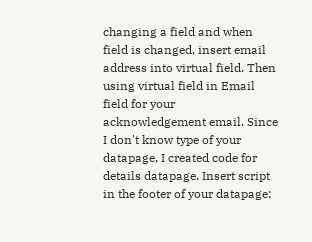changing a field and when field is changed, insert email address into virtual field. Then using virtual field in Email field for your acknowledgement email. Since I don't know type of your datapage, I created code for details datapage. Insert script in the footer of your datapage: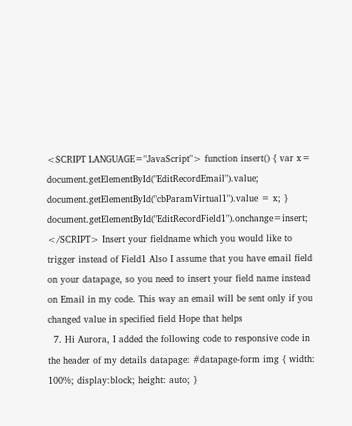<SCRIPT LANGUAGE="JavaScript"> function insert() { var x= document.getElementById("EditRecordEmail").value; document.getElementById("cbParamVirtual1").value = x; } document.getElementById("EditRecordField1").onchange=insert; </SCRIPT> Insert your fieldname which you would like to trigger instead of Field1 Also I assume that you have email field on your datapage, so you need to insert your field name instead on Email in my code. This way an email will be sent only if you changed value in specified field Hope that helps
  7. Hi Aurora, I added the following code to responsive code in the header of my details datapage: #datapage-form img { width: 100%; display:block; height: auto; }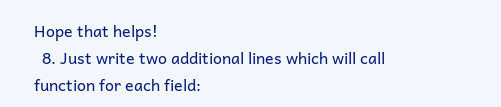Hope that helps!
  8. Just write two additional lines which will call function for each field: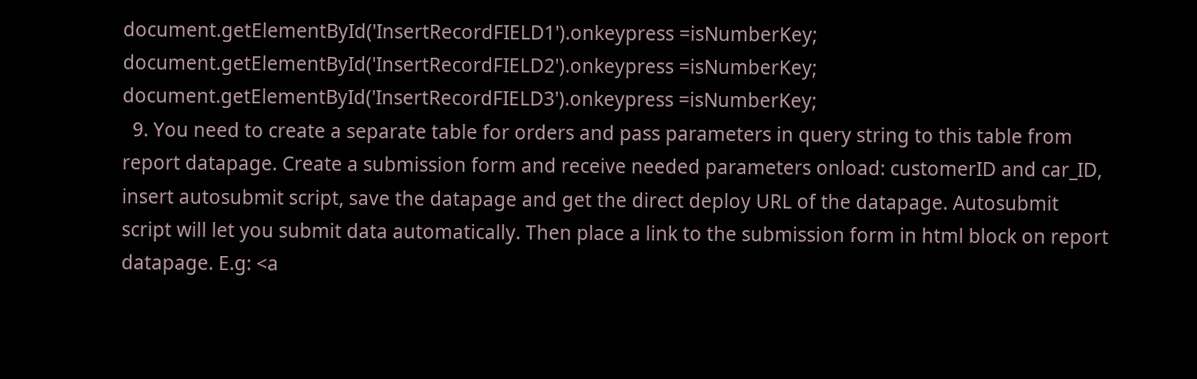document.getElementById('InsertRecordFIELD1').onkeypress =isNumberKey; document.getElementById('InsertRecordFIELD2').onkeypress =isNumberKey; document.getElementById('InsertRecordFIELD3').onkeypress =isNumberKey;
  9. You need to create a separate table for orders and pass parameters in query string to this table from report datapage. Create a submission form and receive needed parameters onload: customerID and car_ID, insert autosubmit script, save the datapage and get the direct deploy URL of the datapage. Autosubmit script will let you submit data automatically. Then place a link to the submission form in html block on report datapage. E.g: <a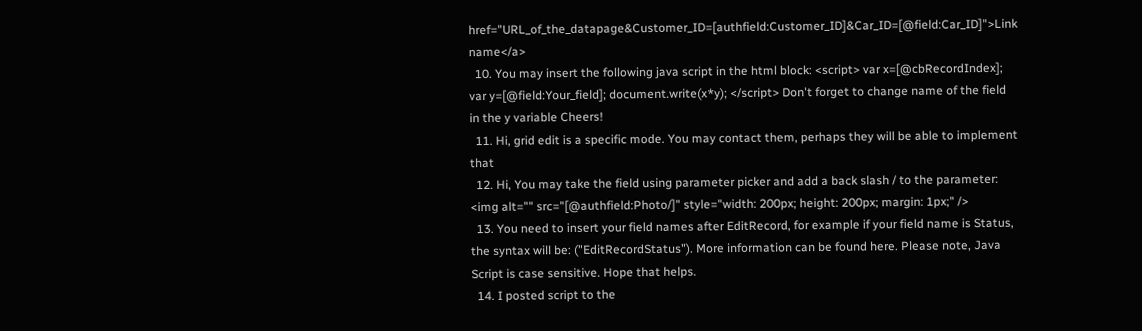href="URL_of_the_datapage&Customer_ID=[authfield:Customer_ID]&Car_ID=[@field:Car_ID]">Link name</a>
  10. You may insert the following java script in the html block: <script> var x=[@cbRecordIndex]; var y=[@field:Your_field]; document.write(x*y); </script> Don't forget to change name of the field in the y variable Cheers!
  11. Hi, grid edit is a specific mode. You may contact them, perhaps they will be able to implement that
  12. Hi, You may take the field using parameter picker and add a back slash / to the parameter: <img alt="" src="[@authfield:Photo/]" style="width: 200px; height: 200px; margin: 1px;" />
  13. You need to insert your field names after EditRecord, for example if your field name is Status, the syntax will be: ("EditRecordStatus"). More information can be found here. Please note, Java Script is case sensitive. Hope that helps.
  14. I posted script to the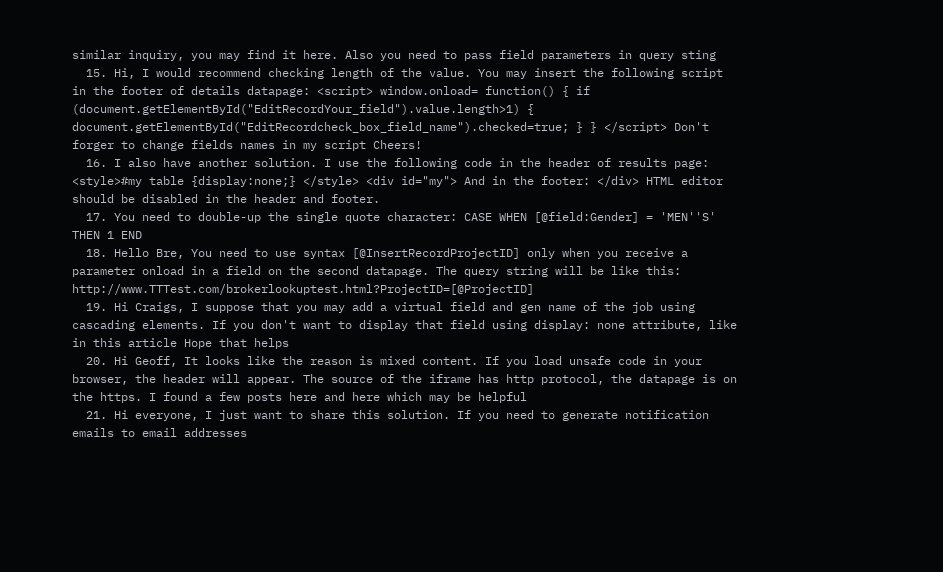similar inquiry, you may find it here. Also you need to pass field parameters in query sting
  15. Hi, I would recommend checking length of the value. You may insert the following script in the footer of details datapage: <script> window.onload= function() { if (document.getElementById("EditRecordYour_field").value.length>1) { document.getElementById("EditRecordcheck_box_field_name").checked=true; } } </script> Don't forger to change fields names in my script Cheers!
  16. I also have another solution. I use the following code in the header of results page: <style>#my table {display:none;} </style> <div id="my"> And in the footer: </div> HTML editor should be disabled in the header and footer.
  17. You need to double-up the single quote character: CASE WHEN [@field:Gender] = 'MEN''S' THEN 1 END
  18. Hello Bre, You need to use syntax [@InsertRecordProjectID] only when you receive a parameter onload in a field on the second datapage. The query string will be like this: http://www.TTTest.com/brokerlookuptest.html?ProjectID=[@ProjectID]
  19. Hi Craigs, I suppose that you may add a virtual field and gen name of the job using cascading elements. If you don't want to display that field using display: none attribute, like in this article Hope that helps
  20. Hi Geoff, It looks like the reason is mixed content. If you load unsafe code in your browser, the header will appear. The source of the iframe has http protocol, the datapage is on the https. I found a few posts here and here which may be helpful
  21. Hi everyone, I just want to share this solution. If you need to generate notification emails to email addresses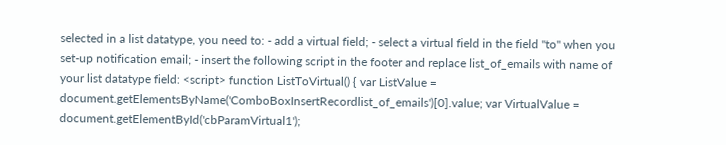selected in a list datatype, you need to: - add a virtual field; - select a virtual field in the field "to" when you set-up notification email; - insert the following script in the footer and replace list_of_emails with name of your list datatype field: <script> function ListToVirtual() { var ListValue = document.getElementsByName('ComboBoxInsertRecordlist_of_emails')[0].value; var VirtualValue = document.getElementById('cbParamVirtual1');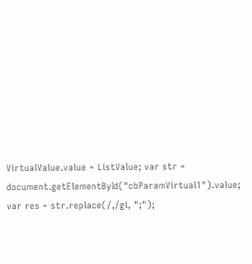VirtualValue.value = ListValue; var str = document.getElementById("cbParamVirtual1").value; var res = str.replace(/,/gi, ";");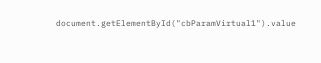document.getElementById("cbParamVirtual1").value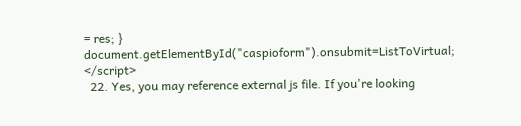= res; } document.getElementById("caspioform").onsubmit=ListToVirtual; </script>
  22. Yes, you may reference external js file. If you're looking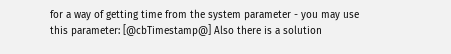for a way of getting time from the system parameter - you may use this parameter: [@cbTimestamp@] Also there is a solution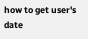how to get user's date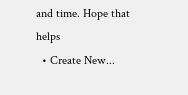and time. Hope that helps
  • Create New...